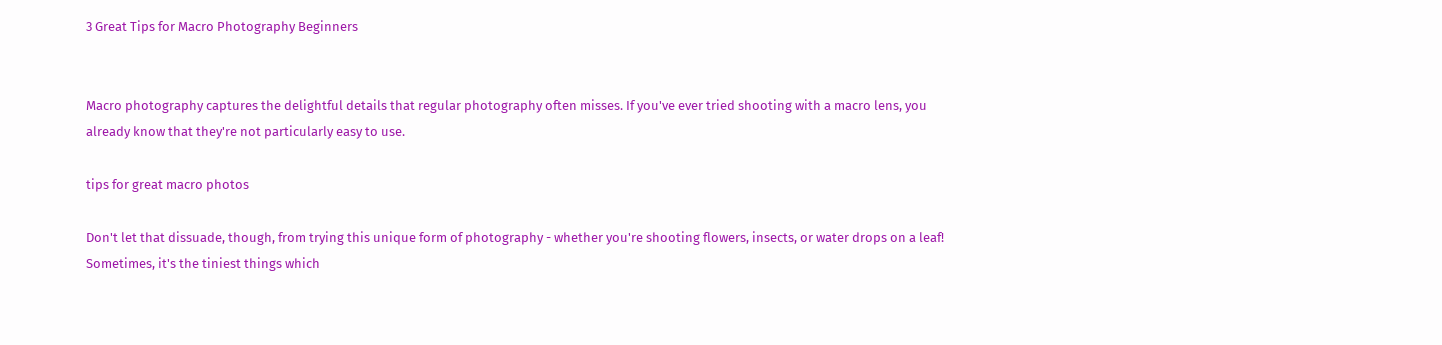3 Great Tips for Macro Photography Beginners


Macro photography captures the delightful details that regular photography often misses. If you've ever tried shooting with a macro lens, you already know that they're not particularly easy to use.

tips for great macro photos

Don't let that dissuade, though, from trying this unique form of photography - whether you're shooting flowers, insects, or water drops on a leaf! Sometimes, it's the tiniest things which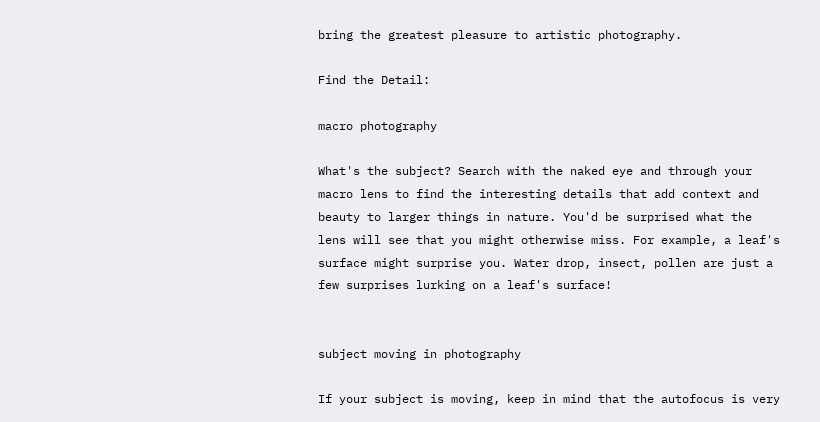bring the greatest pleasure to artistic photography.

Find the Detail:

macro photography

What's the subject? Search with the naked eye and through your macro lens to find the interesting details that add context and beauty to larger things in nature. You'd be surprised what the lens will see that you might otherwise miss. For example, a leaf's surface might surprise you. Water drop, insect, pollen are just a few surprises lurking on a leaf's surface!


subject moving in photography

If your subject is moving, keep in mind that the autofocus is very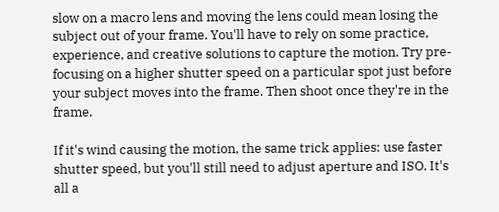slow on a macro lens and moving the lens could mean losing the subject out of your frame. You'll have to rely on some practice, experience, and creative solutions to capture the motion. Try pre-focusing on a higher shutter speed on a particular spot just before your subject moves into the frame. Then shoot once they're in the frame.

If it's wind causing the motion, the same trick applies: use faster shutter speed, but you'll still need to adjust aperture and ISO. It's all a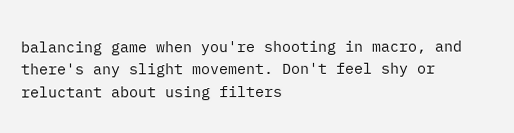balancing game when you're shooting in macro, and there's any slight movement. Don't feel shy or reluctant about using filters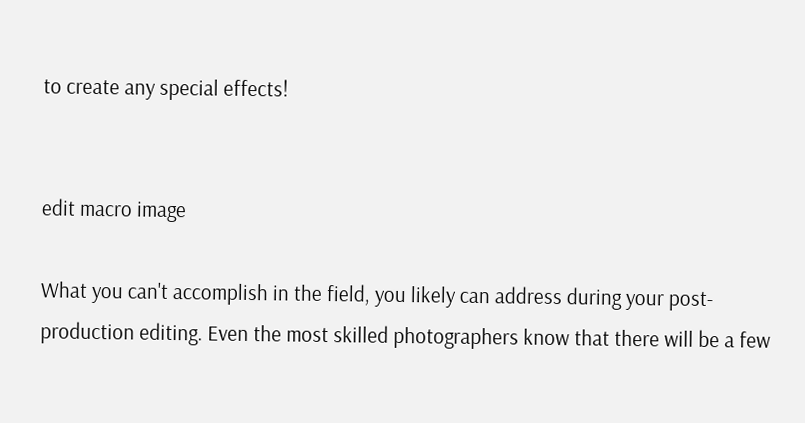to create any special effects!


edit macro image

What you can't accomplish in the field, you likely can address during your post-production editing. Even the most skilled photographers know that there will be a few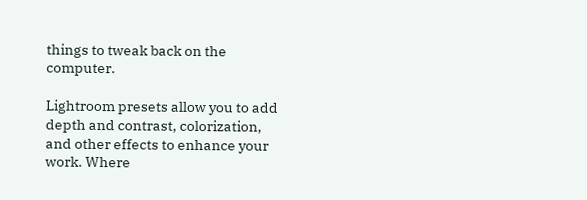things to tweak back on the computer.

Lightroom presets allow you to add depth and contrast, colorization, and other effects to enhance your work. Where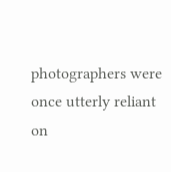photographers were once utterly reliant on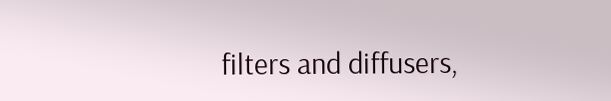filters and diffusers,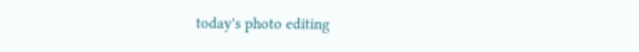today's photo editing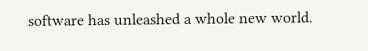software has unleashed a whole new world.